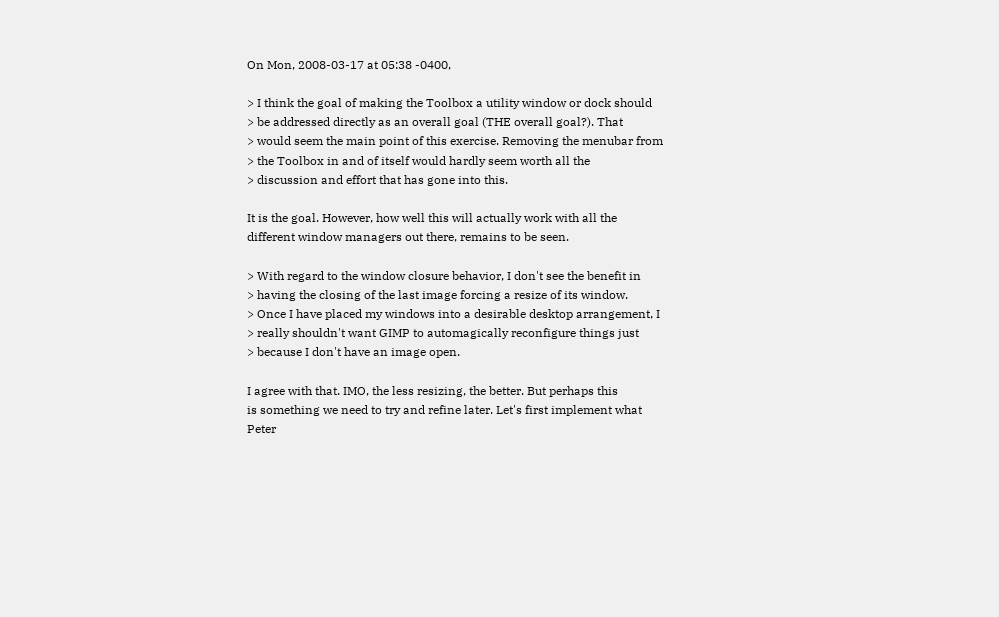On Mon, 2008-03-17 at 05:38 -0400,

> I think the goal of making the Toolbox a utility window or dock should
> be addressed directly as an overall goal (THE overall goal?). That
> would seem the main point of this exercise. Removing the menubar from
> the Toolbox in and of itself would hardly seem worth all the
> discussion and effort that has gone into this.

It is the goal. However, how well this will actually work with all the
different window managers out there, remains to be seen.

> With regard to the window closure behavior, I don't see the benefit in
> having the closing of the last image forcing a resize of its window.
> Once I have placed my windows into a desirable desktop arrangement, I
> really shouldn't want GIMP to automagically reconfigure things just
> because I don't have an image open.

I agree with that. IMO, the less resizing, the better. But perhaps this
is something we need to try and refine later. Let's first implement what
Peter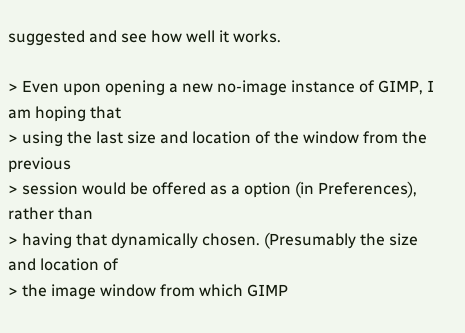suggested and see how well it works.

> Even upon opening a new no-image instance of GIMP, I am hoping that
> using the last size and location of the window from the previous
> session would be offered as a option (in Preferences), rather than
> having that dynamically chosen. (Presumably the size and location of
> the image window from which GIMP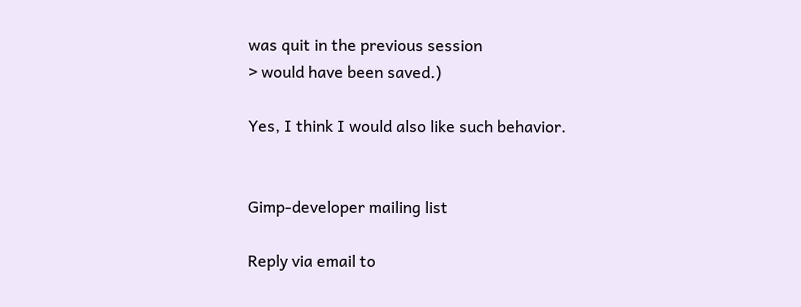was quit in the previous session
> would have been saved.)

Yes, I think I would also like such behavior.


Gimp-developer mailing list

Reply via email to